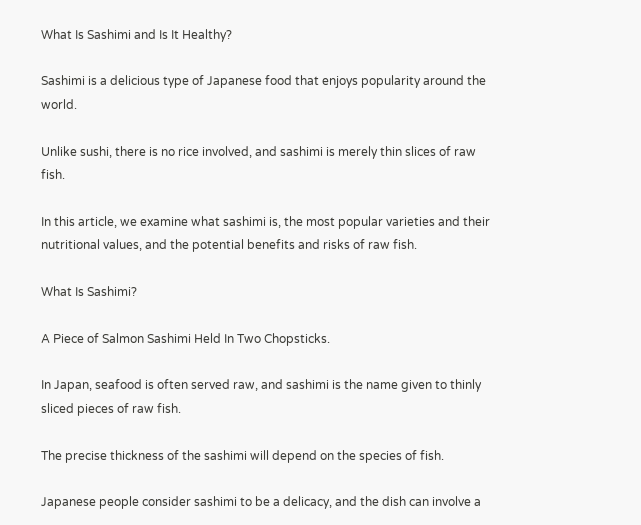What Is Sashimi and Is It Healthy?

Sashimi is a delicious type of Japanese food that enjoys popularity around the world.

Unlike sushi, there is no rice involved, and sashimi is merely thin slices of raw fish.

In this article, we examine what sashimi is, the most popular varieties and their nutritional values, and the potential benefits and risks of raw fish.

What Is Sashimi?

A Piece of Salmon Sashimi Held In Two Chopsticks.

In Japan, seafood is often served raw, and sashimi is the name given to thinly sliced pieces of raw fish.

The precise thickness of the sashimi will depend on the species of fish.

Japanese people consider sashimi to be a delicacy, and the dish can involve a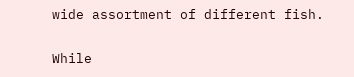wide assortment of different fish.

While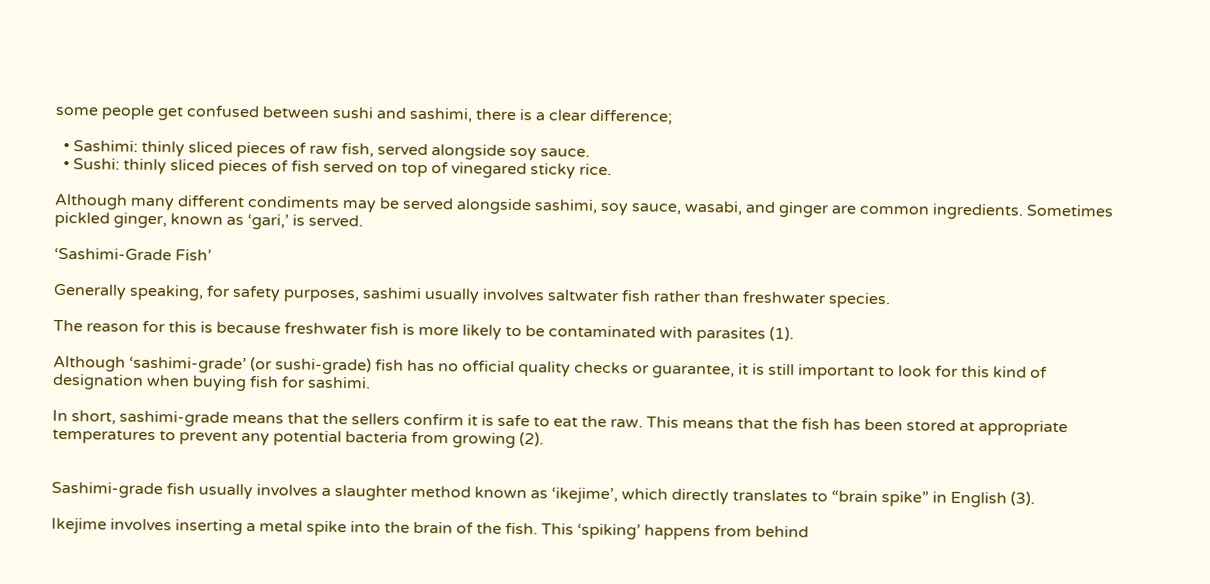some people get confused between sushi and sashimi, there is a clear difference;

  • Sashimi: thinly sliced pieces of raw fish, served alongside soy sauce.
  • Sushi: thinly sliced pieces of fish served on top of vinegared sticky rice.

Although many different condiments may be served alongside sashimi, soy sauce, wasabi, and ginger are common ingredients. Sometimes pickled ginger, known as ‘gari,’ is served.

‘Sashimi-Grade Fish’

Generally speaking, for safety purposes, sashimi usually involves saltwater fish rather than freshwater species.

The reason for this is because freshwater fish is more likely to be contaminated with parasites (1).

Although ‘sashimi-grade’ (or sushi-grade) fish has no official quality checks or guarantee, it is still important to look for this kind of designation when buying fish for sashimi.

In short, sashimi-grade means that the sellers confirm it is safe to eat the raw. This means that the fish has been stored at appropriate temperatures to prevent any potential bacteria from growing (2).


Sashimi-grade fish usually involves a slaughter method known as ‘ikejime’, which directly translates to “brain spike” in English (3).

Ikejime involves inserting a metal spike into the brain of the fish. This ‘spiking’ happens from behind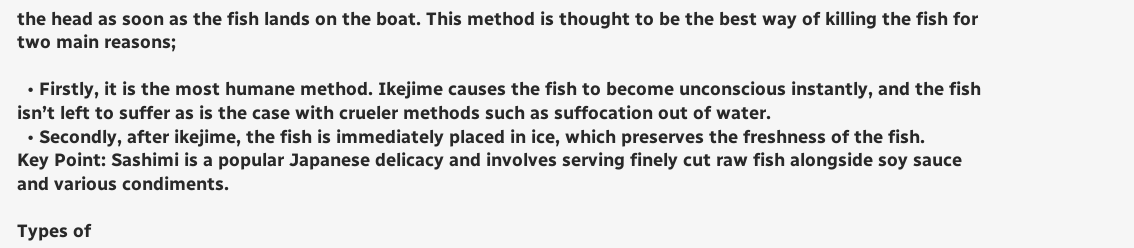the head as soon as the fish lands on the boat. This method is thought to be the best way of killing the fish for two main reasons;

  • Firstly, it is the most humane method. Ikejime causes the fish to become unconscious instantly, and the fish isn’t left to suffer as is the case with crueler methods such as suffocation out of water.
  • Secondly, after ikejime, the fish is immediately placed in ice, which preserves the freshness of the fish.
Key Point: Sashimi is a popular Japanese delicacy and involves serving finely cut raw fish alongside soy sauce and various condiments.

Types of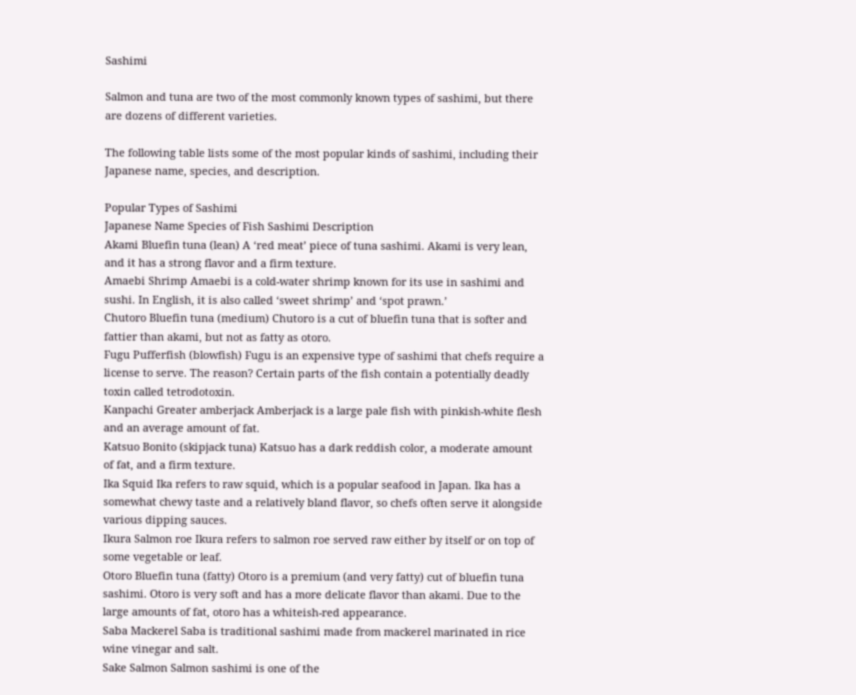Sashimi

Salmon and tuna are two of the most commonly known types of sashimi, but there are dozens of different varieties.

The following table lists some of the most popular kinds of sashimi, including their Japanese name, species, and description.

Popular Types of Sashimi
Japanese Name Species of Fish Sashimi Description
Akami Bluefin tuna (lean) A ‘red meat’ piece of tuna sashimi. Akami is very lean, and it has a strong flavor and a firm texture.
Amaebi Shrimp Amaebi is a cold-water shrimp known for its use in sashimi and sushi. In English, it is also called ‘sweet shrimp’ and ‘spot prawn.’
Chutoro Bluefin tuna (medium) Chutoro is a cut of bluefin tuna that is softer and fattier than akami, but not as fatty as otoro.
Fugu Pufferfish (blowfish) Fugu is an expensive type of sashimi that chefs require a license to serve. The reason? Certain parts of the fish contain a potentially deadly toxin called tetrodotoxin.
Kanpachi Greater amberjack Amberjack is a large pale fish with pinkish-white flesh and an average amount of fat.
Katsuo Bonito (skipjack tuna) Katsuo has a dark reddish color, a moderate amount of fat, and a firm texture.
Ika Squid Ika refers to raw squid, which is a popular seafood in Japan. Ika has a somewhat chewy taste and a relatively bland flavor, so chefs often serve it alongside various dipping sauces.
Ikura Salmon roe Ikura refers to salmon roe served raw either by itself or on top of some vegetable or leaf.
Otoro Bluefin tuna (fatty) Otoro is a premium (and very fatty) cut of bluefin tuna sashimi. Otoro is very soft and has a more delicate flavor than akami. Due to the large amounts of fat, otoro has a whiteish-red appearance.
Saba Mackerel Saba is traditional sashimi made from mackerel marinated in rice wine vinegar and salt.
Sake Salmon Salmon sashimi is one of the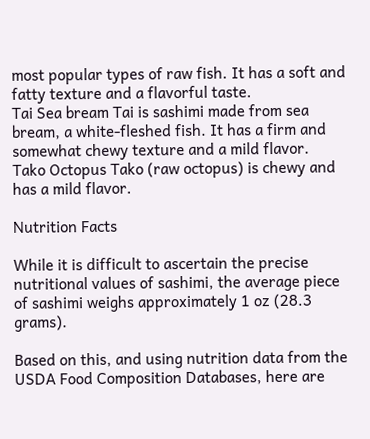most popular types of raw fish. It has a soft and fatty texture and a flavorful taste.
Tai Sea bream Tai is sashimi made from sea bream, a white-fleshed fish. It has a firm and somewhat chewy texture and a mild flavor.
Tako Octopus Tako (raw octopus) is chewy and has a mild flavor.

Nutrition Facts

While it is difficult to ascertain the precise nutritional values of sashimi, the average piece of sashimi weighs approximately 1 oz (28.3 grams).

Based on this, and using nutrition data from the USDA Food Composition Databases, here are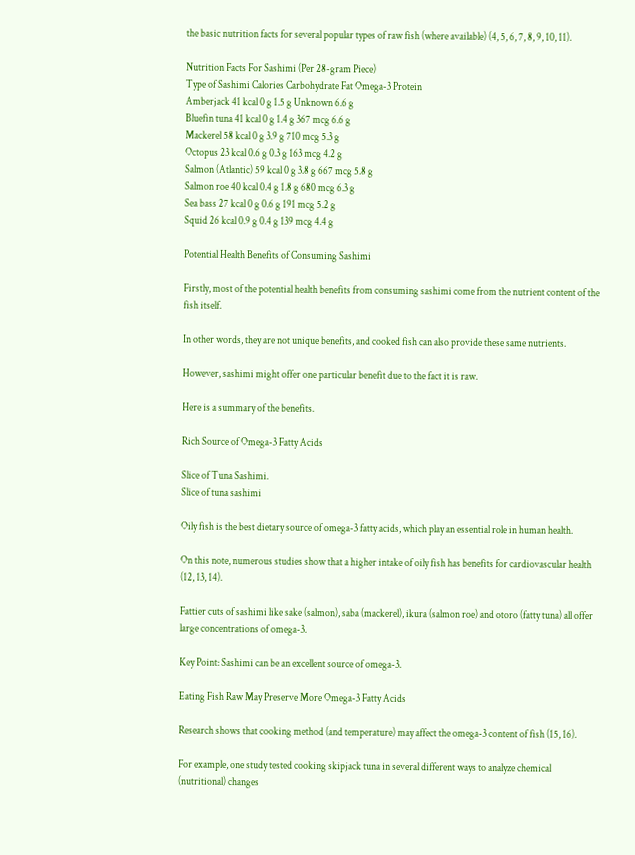the basic nutrition facts for several popular types of raw fish (where available) (4, 5, 6, 7, 8, 9, 10, 11).

Nutrition Facts For Sashimi (Per 28-gram Piece)
Type of Sashimi Calories Carbohydrate Fat Omega-3 Protein
Amberjack 41 kcal 0 g 1.5 g Unknown 6.6 g
Bluefin tuna 41 kcal 0 g 1.4 g 367 mcg 6.6 g
Mackerel 58 kcal 0 g 3.9 g 710 mcg 5.3 g
Octopus 23 kcal 0.6 g 0.3 g 163 mcg 4.2 g
Salmon (Atlantic) 59 kcal 0 g 3.8 g 667 mcg 5.8 g
Salmon roe 40 kcal 0.4 g 1.8 g 680 mcg 6.3 g
Sea bass 27 kcal 0 g 0.6 g 191 mcg 5.2 g
Squid 26 kcal 0.9 g 0.4 g 139 mcg 4.4 g

Potential Health Benefits of Consuming Sashimi

Firstly, most of the potential health benefits from consuming sashimi come from the nutrient content of the fish itself.

In other words, they are not unique benefits, and cooked fish can also provide these same nutrients.

However, sashimi might offer one particular benefit due to the fact it is raw.

Here is a summary of the benefits.

Rich Source of Omega-3 Fatty Acids

Slice of Tuna Sashimi.
Slice of tuna sashimi

Oily fish is the best dietary source of omega-3 fatty acids, which play an essential role in human health.

On this note, numerous studies show that a higher intake of oily fish has benefits for cardiovascular health (12, 13, 14).

Fattier cuts of sashimi like sake (salmon), saba (mackerel), ikura (salmon roe) and otoro (fatty tuna) all offer large concentrations of omega-3.

Key Point: Sashimi can be an excellent source of omega-3.

Eating Fish Raw May Preserve More Omega-3 Fatty Acids

Research shows that cooking method (and temperature) may affect the omega-3 content of fish (15, 16).

For example, one study tested cooking skipjack tuna in several different ways to analyze chemical (nutritional) changes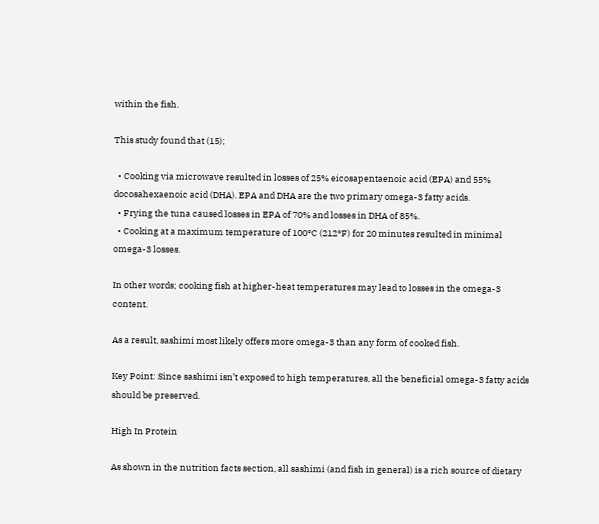within the fish.

This study found that (15);

  • Cooking via microwave resulted in losses of 25% eicosapentaenoic acid (EPA) and 55% docosahexaenoic acid (DHA). EPA and DHA are the two primary omega-3 fatty acids.
  • Frying the tuna caused losses in EPA of 70% and losses in DHA of 85%.
  • Cooking at a maximum temperature of 100°C (212°F) for 20 minutes resulted in minimal omega-3 losses.

In other words; cooking fish at higher-heat temperatures may lead to losses in the omega-3 content.

As a result, sashimi most likely offers more omega-3 than any form of cooked fish.

Key Point: Since sashimi isn’t exposed to high temperatures, all the beneficial omega-3 fatty acids should be preserved.

High In Protein

As shown in the nutrition facts section, all sashimi (and fish in general) is a rich source of dietary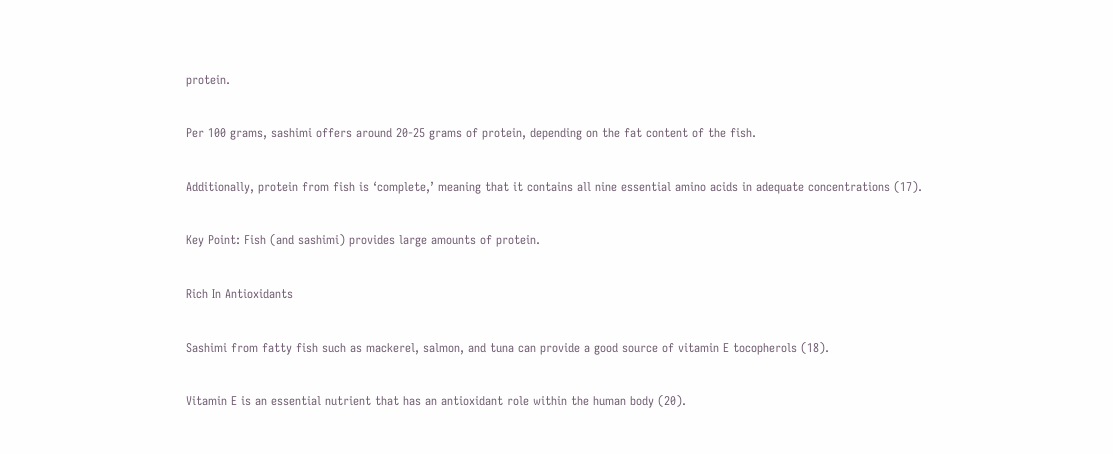protein.

Per 100 grams, sashimi offers around 20-25 grams of protein, depending on the fat content of the fish.

Additionally, protein from fish is ‘complete,’ meaning that it contains all nine essential amino acids in adequate concentrations (17).

Key Point: Fish (and sashimi) provides large amounts of protein.

Rich In Antioxidants

Sashimi from fatty fish such as mackerel, salmon, and tuna can provide a good source of vitamin E tocopherols (18).

Vitamin E is an essential nutrient that has an antioxidant role within the human body (20).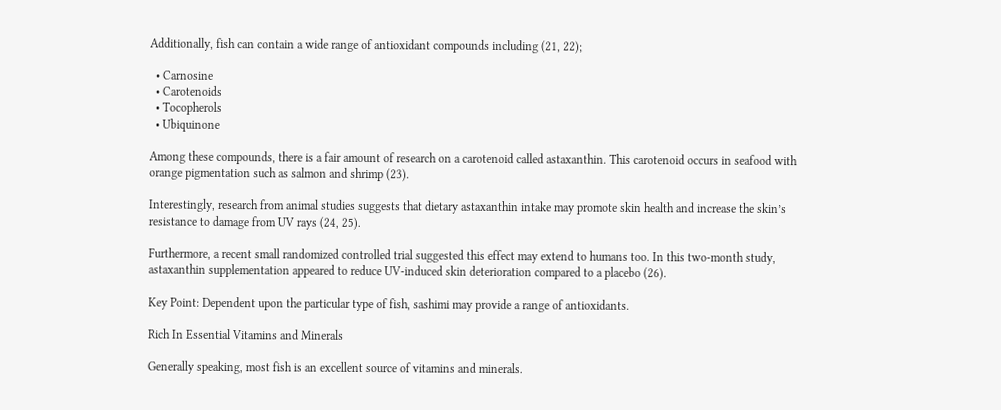Additionally, fish can contain a wide range of antioxidant compounds including (21, 22);

  • Carnosine
  • Carotenoids
  • Tocopherols
  • Ubiquinone

Among these compounds, there is a fair amount of research on a carotenoid called astaxanthin. This carotenoid occurs in seafood with orange pigmentation such as salmon and shrimp (23).

Interestingly, research from animal studies suggests that dietary astaxanthin intake may promote skin health and increase the skin’s resistance to damage from UV rays (24, 25).

Furthermore, a recent small randomized controlled trial suggested this effect may extend to humans too. In this two-month study, astaxanthin supplementation appeared to reduce UV-induced skin deterioration compared to a placebo (26).

Key Point: Dependent upon the particular type of fish, sashimi may provide a range of antioxidants.

Rich In Essential Vitamins and Minerals

Generally speaking, most fish is an excellent source of vitamins and minerals.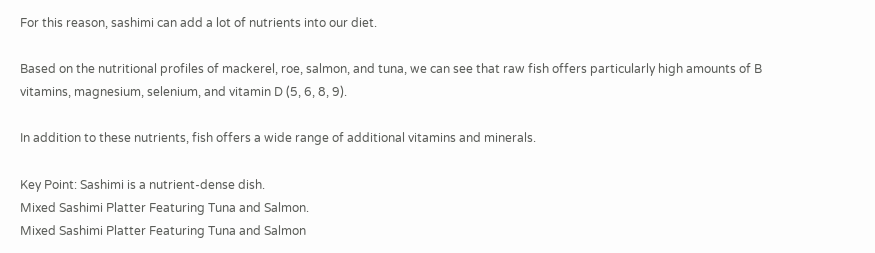For this reason, sashimi can add a lot of nutrients into our diet.

Based on the nutritional profiles of mackerel, roe, salmon, and tuna, we can see that raw fish offers particularly high amounts of B vitamins, magnesium, selenium, and vitamin D (5, 6, 8, 9).

In addition to these nutrients, fish offers a wide range of additional vitamins and minerals.

Key Point: Sashimi is a nutrient-dense dish.
Mixed Sashimi Platter Featuring Tuna and Salmon.
Mixed Sashimi Platter Featuring Tuna and Salmon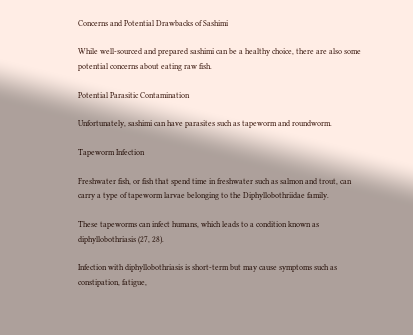Concerns and Potential Drawbacks of Sashimi

While well-sourced and prepared sashimi can be a healthy choice, there are also some potential concerns about eating raw fish.

Potential Parasitic Contamination

Unfortunately, sashimi can have parasites such as tapeworm and roundworm.

Tapeworm Infection

Freshwater fish, or fish that spend time in freshwater such as salmon and trout, can carry a type of tapeworm larvae belonging to the Diphyllobothriidae family.

These tapeworms can infect humans, which leads to a condition known as diphyllobothriasis (27, 28).

Infection with diphyllobothriasis is short-term but may cause symptoms such as constipation, fatigue,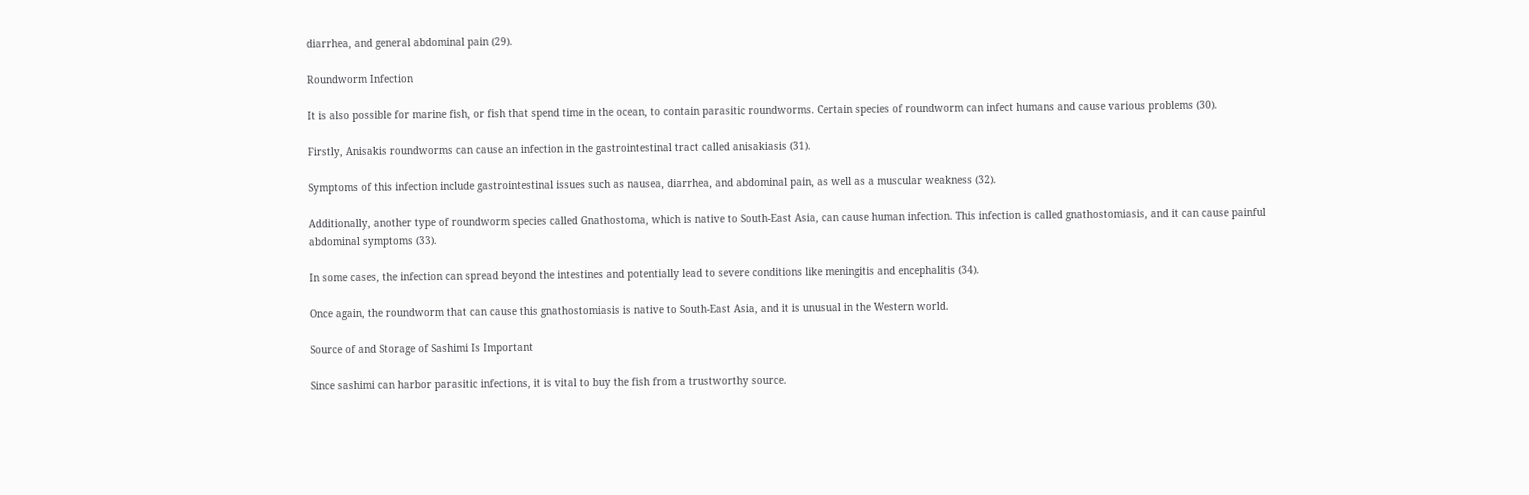diarrhea, and general abdominal pain (29).

Roundworm Infection

It is also possible for marine fish, or fish that spend time in the ocean, to contain parasitic roundworms. Certain species of roundworm can infect humans and cause various problems (30).

Firstly, Anisakis roundworms can cause an infection in the gastrointestinal tract called anisakiasis (31).

Symptoms of this infection include gastrointestinal issues such as nausea, diarrhea, and abdominal pain, as well as a muscular weakness (32).

Additionally, another type of roundworm species called Gnathostoma, which is native to South-East Asia, can cause human infection. This infection is called gnathostomiasis, and it can cause painful abdominal symptoms (33).

In some cases, the infection can spread beyond the intestines and potentially lead to severe conditions like meningitis and encephalitis (34).

Once again, the roundworm that can cause this gnathostomiasis is native to South-East Asia, and it is unusual in the Western world.

Source of and Storage of Sashimi Is Important

Since sashimi can harbor parasitic infections, it is vital to buy the fish from a trustworthy source.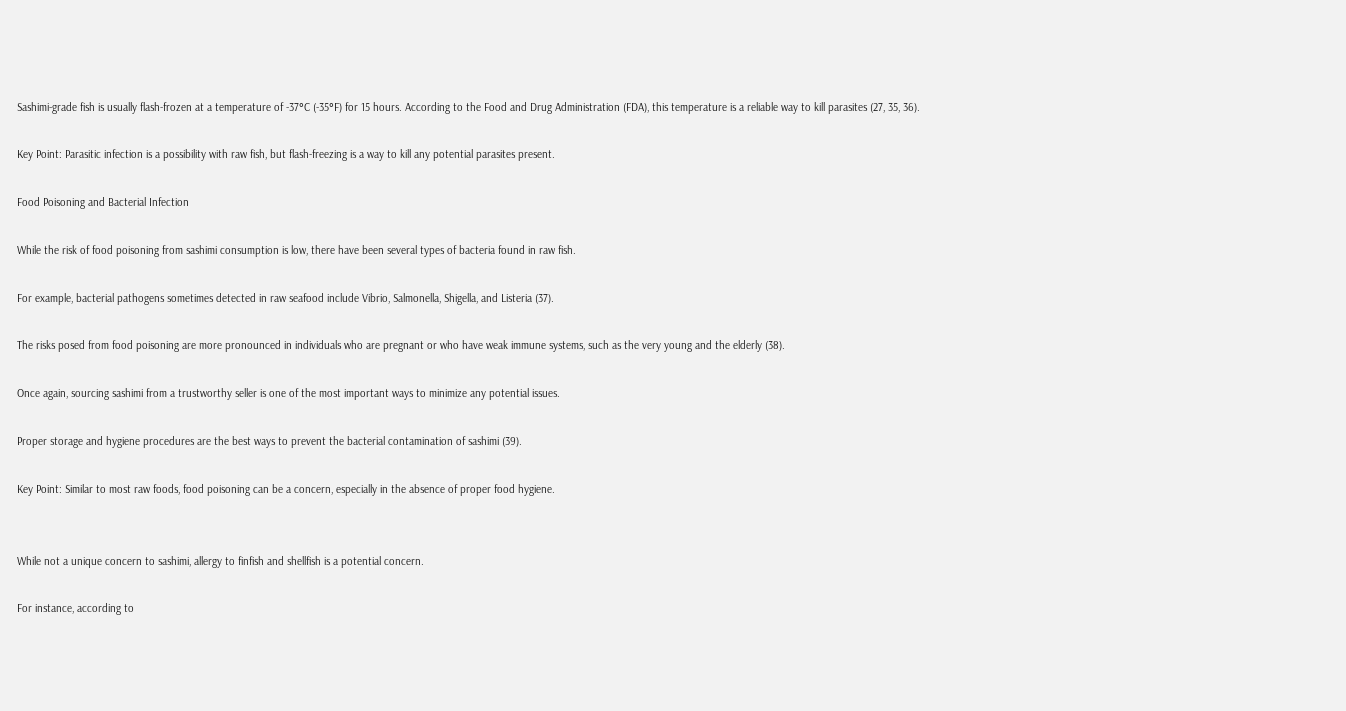Sashimi-grade fish is usually flash-frozen at a temperature of -37°C (-35°F) for 15 hours. According to the Food and Drug Administration (FDA), this temperature is a reliable way to kill parasites (27, 35, 36).

Key Point: Parasitic infection is a possibility with raw fish, but flash-freezing is a way to kill any potential parasites present.

Food Poisoning and Bacterial Infection

While the risk of food poisoning from sashimi consumption is low, there have been several types of bacteria found in raw fish.

For example, bacterial pathogens sometimes detected in raw seafood include Vibrio, Salmonella, Shigella, and Listeria (37).

The risks posed from food poisoning are more pronounced in individuals who are pregnant or who have weak immune systems, such as the very young and the elderly (38).

Once again, sourcing sashimi from a trustworthy seller is one of the most important ways to minimize any potential issues.

Proper storage and hygiene procedures are the best ways to prevent the bacterial contamination of sashimi (39).

Key Point: Similar to most raw foods, food poisoning can be a concern, especially in the absence of proper food hygiene.


While not a unique concern to sashimi, allergy to finfish and shellfish is a potential concern.

For instance, according to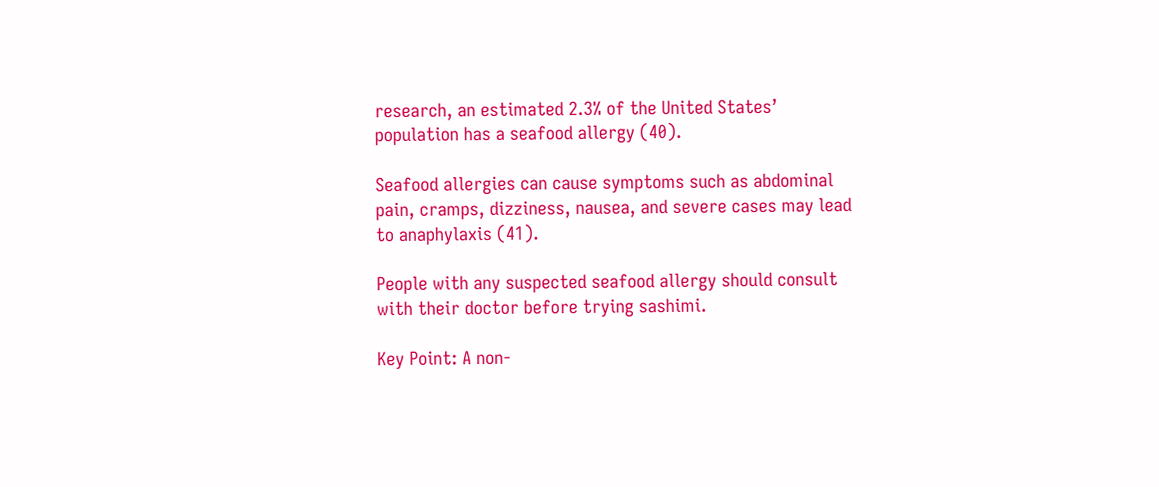research, an estimated 2.3% of the United States’ population has a seafood allergy (40).

Seafood allergies can cause symptoms such as abdominal pain, cramps, dizziness, nausea, and severe cases may lead to anaphylaxis (41).

People with any suspected seafood allergy should consult with their doctor before trying sashimi.

Key Point: A non-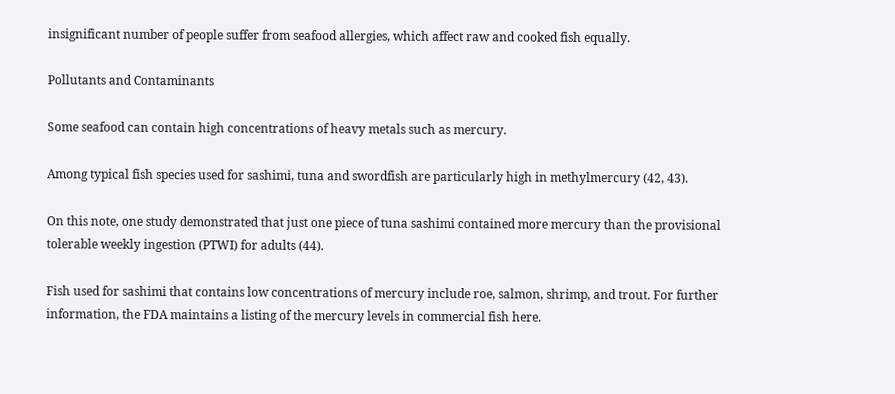insignificant number of people suffer from seafood allergies, which affect raw and cooked fish equally.

Pollutants and Contaminants

Some seafood can contain high concentrations of heavy metals such as mercury.

Among typical fish species used for sashimi, tuna and swordfish are particularly high in methylmercury (42, 43).

On this note, one study demonstrated that just one piece of tuna sashimi contained more mercury than the provisional tolerable weekly ingestion (PTWI) for adults (44).

Fish used for sashimi that contains low concentrations of mercury include roe, salmon, shrimp, and trout. For further information, the FDA maintains a listing of the mercury levels in commercial fish here.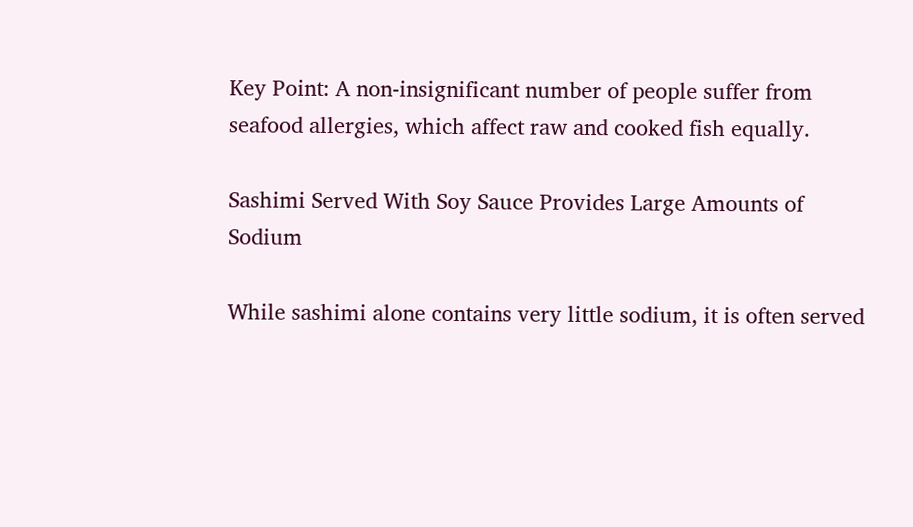Key Point: A non-insignificant number of people suffer from seafood allergies, which affect raw and cooked fish equally.

Sashimi Served With Soy Sauce Provides Large Amounts of Sodium

While sashimi alone contains very little sodium, it is often served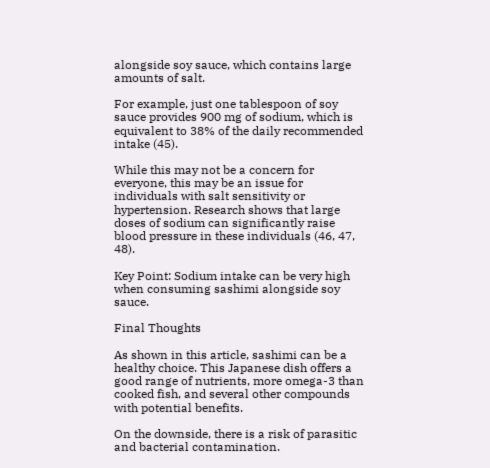alongside soy sauce, which contains large amounts of salt.

For example, just one tablespoon of soy sauce provides 900 mg of sodium, which is equivalent to 38% of the daily recommended intake (45).

While this may not be a concern for everyone, this may be an issue for individuals with salt sensitivity or hypertension. Research shows that large doses of sodium can significantly raise blood pressure in these individuals (46, 47, 48).

Key Point: Sodium intake can be very high when consuming sashimi alongside soy sauce.

Final Thoughts

As shown in this article, sashimi can be a healthy choice. This Japanese dish offers a good range of nutrients, more omega-3 than cooked fish, and several other compounds with potential benefits.

On the downside, there is a risk of parasitic and bacterial contamination.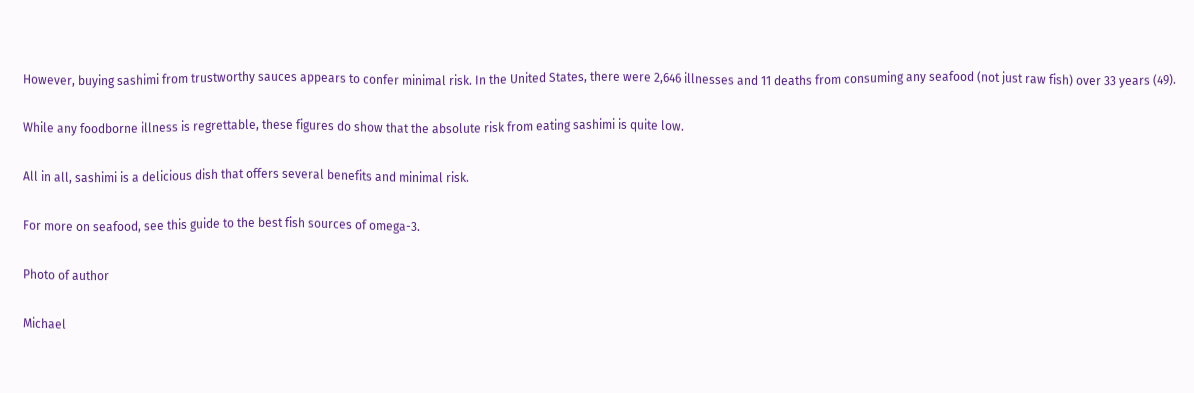However, buying sashimi from trustworthy sauces appears to confer minimal risk. In the United States, there were 2,646 illnesses and 11 deaths from consuming any seafood (not just raw fish) over 33 years (49).

While any foodborne illness is regrettable, these figures do show that the absolute risk from eating sashimi is quite low.

All in all, sashimi is a delicious dish that offers several benefits and minimal risk.

For more on seafood, see this guide to the best fish sources of omega-3.

Photo of author

Michael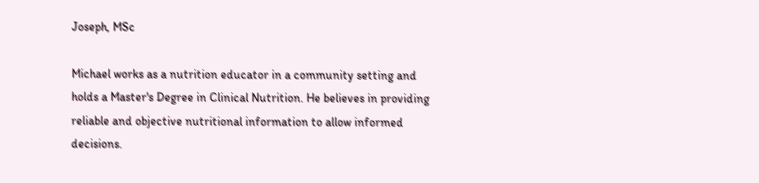Joseph, MSc

Michael works as a nutrition educator in a community setting and holds a Master's Degree in Clinical Nutrition. He believes in providing reliable and objective nutritional information to allow informed decisions.